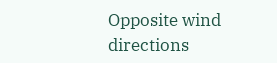Opposite wind directions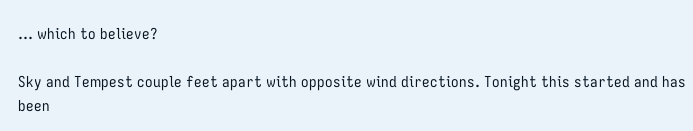... which to believe?

Sky and Tempest couple feet apart with opposite wind directions. Tonight this started and has been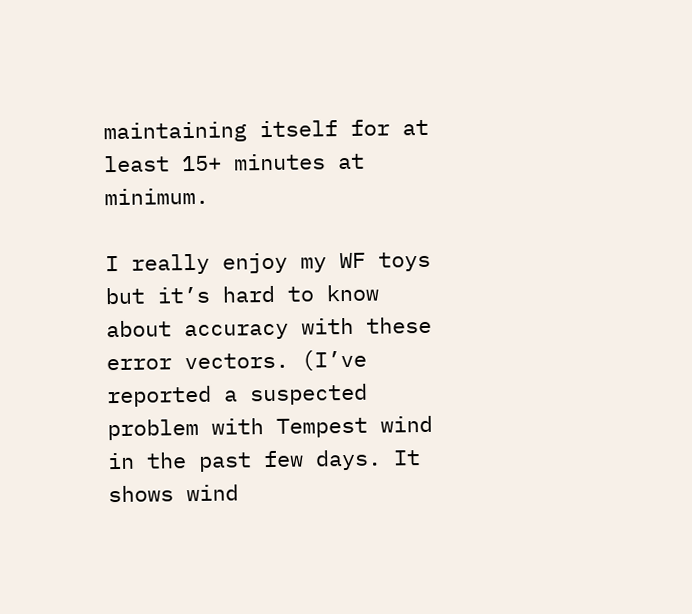maintaining itself for at least 15+ minutes at minimum.

I really enjoy my WF toys but it’s hard to know about accuracy with these error vectors. (I’ve reported a suspected problem with Tempest wind in the past few days. It shows wind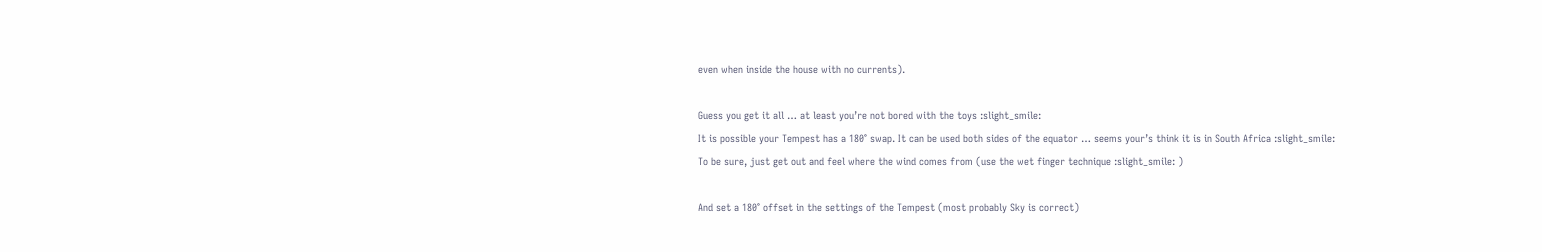even when inside the house with no currents).

Guess you get it all … at least you’re not bored with the toys :slight_smile:
It is possible your Tempest has a 180° swap. It can be used both sides of the equator … seems your’s think it is in South Africa :slight_smile:
To be sure, just get out and feel where the wind comes from (use the wet finger technique :slight_smile: )

And set a 180° offset in the settings of the Tempest (most probably Sky is correct)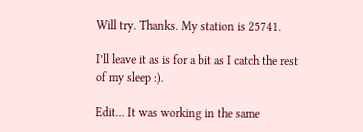Will try. Thanks. My station is 25741.

I’ll leave it as is for a bit as I catch the rest of my sleep :).

Edit… It was working in the same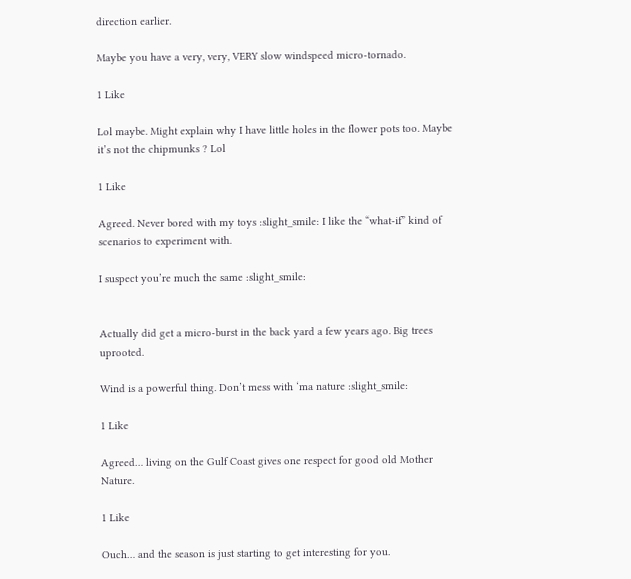direction earlier.

Maybe you have a very, very, VERY slow windspeed micro-tornado.

1 Like

Lol maybe. Might explain why I have little holes in the flower pots too. Maybe it’s not the chipmunks ? Lol

1 Like

Agreed. Never bored with my toys :slight_smile: I like the “what-if” kind of scenarios to experiment with.

I suspect you’re much the same :slight_smile:


Actually did get a micro-burst in the back yard a few years ago. Big trees uprooted.

Wind is a powerful thing. Don’t mess with ‘ma nature :slight_smile:

1 Like

Agreed… living on the Gulf Coast gives one respect for good old Mother Nature.

1 Like

Ouch… and the season is just starting to get interesting for you.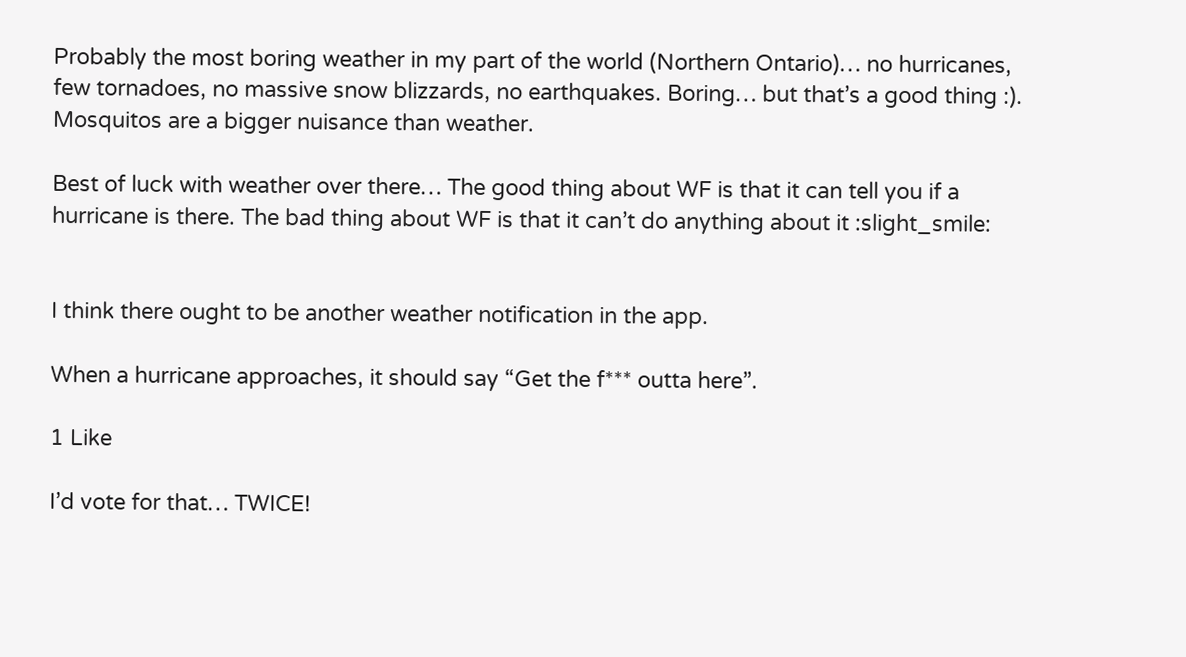Probably the most boring weather in my part of the world (Northern Ontario)… no hurricanes, few tornadoes, no massive snow blizzards, no earthquakes. Boring… but that’s a good thing :). Mosquitos are a bigger nuisance than weather.

Best of luck with weather over there… The good thing about WF is that it can tell you if a hurricane is there. The bad thing about WF is that it can’t do anything about it :slight_smile:


I think there ought to be another weather notification in the app.

When a hurricane approaches, it should say “Get the f*** outta here”.

1 Like

I’d vote for that… TWICE!